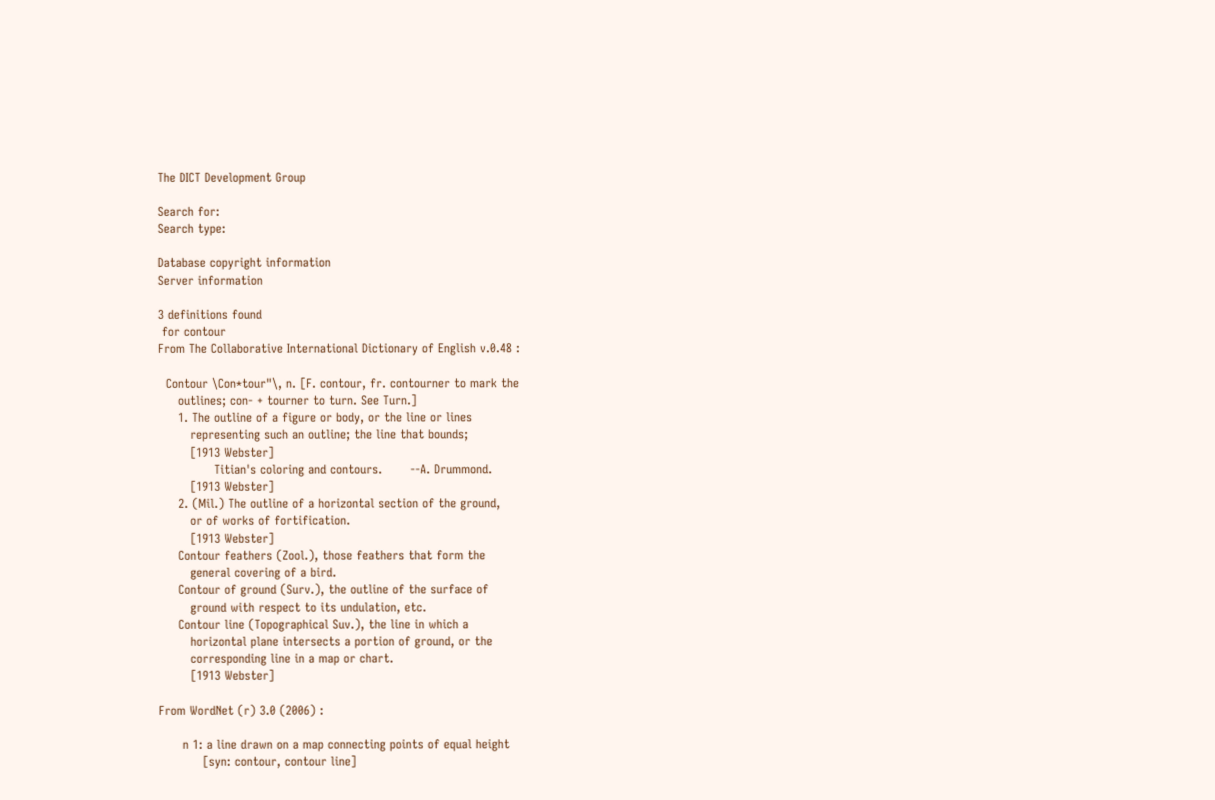The DICT Development Group

Search for:
Search type:

Database copyright information
Server information

3 definitions found
 for contour
From The Collaborative International Dictionary of English v.0.48 :

  Contour \Con*tour"\, n. [F. contour, fr. contourner to mark the
     outlines; con- + tourner to turn. See Turn.]
     1. The outline of a figure or body, or the line or lines
        representing such an outline; the line that bounds;
        [1913 Webster]
              Titian's coloring and contours.       --A. Drummond.
        [1913 Webster]
     2. (Mil.) The outline of a horizontal section of the ground,
        or of works of fortification.
        [1913 Webster]
     Contour feathers (Zool.), those feathers that form the
        general covering of a bird.
     Contour of ground (Surv.), the outline of the surface of
        ground with respect to its undulation, etc.
     Contour line (Topographical Suv.), the line in which a
        horizontal plane intersects a portion of ground, or the
        corresponding line in a map or chart.
        [1913 Webster]

From WordNet (r) 3.0 (2006) :

      n 1: a line drawn on a map connecting points of equal height
           [syn: contour, contour line]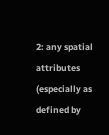2: any spatial attributes (especially as defined by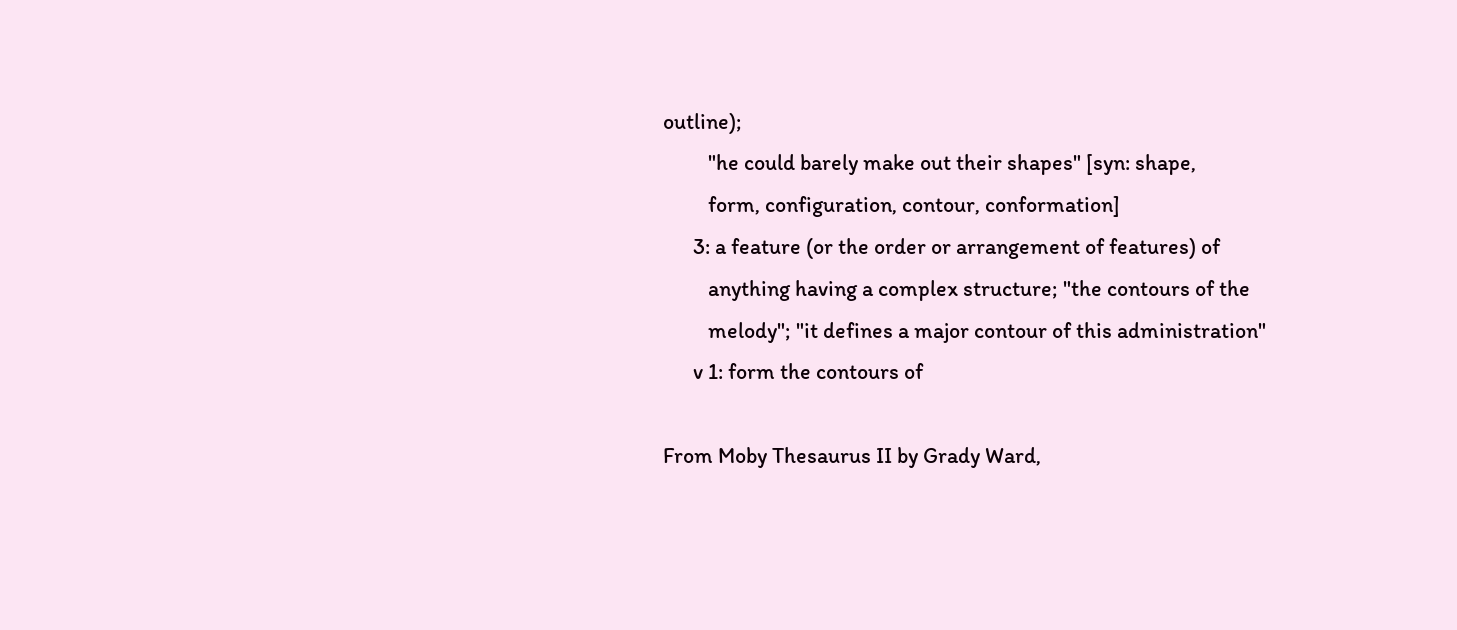outline);
         "he could barely make out their shapes" [syn: shape,
         form, configuration, contour, conformation]
      3: a feature (or the order or arrangement of features) of
         anything having a complex structure; "the contours of the
         melody"; "it defines a major contour of this administration"
      v 1: form the contours of

From Moby Thesaurus II by Grady Ward,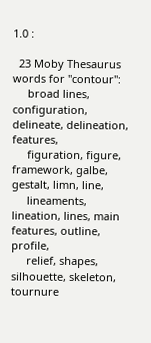1.0 :

  23 Moby Thesaurus words for "contour":
     broad lines, configuration, delineate, delineation, features,
     figuration, figure, framework, galbe, gestalt, limn, line,
     lineaments, lineation, lines, main features, outline, profile,
     relief, shapes, silhouette, skeleton, tournure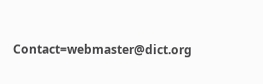Contact=webmaster@dict.org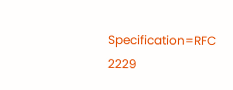Specification=RFC 2229